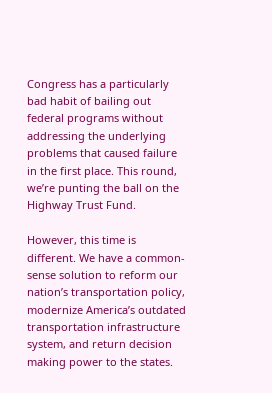Congress has a particularly bad habit of bailing out federal programs without addressing the underlying problems that caused failure in the first place. This round, we’re punting the ball on the Highway Trust Fund.

However, this time is different. We have a common-sense solution to reform our nation’s transportation policy, modernize America’s outdated transportation infrastructure system, and return decision making power to the states.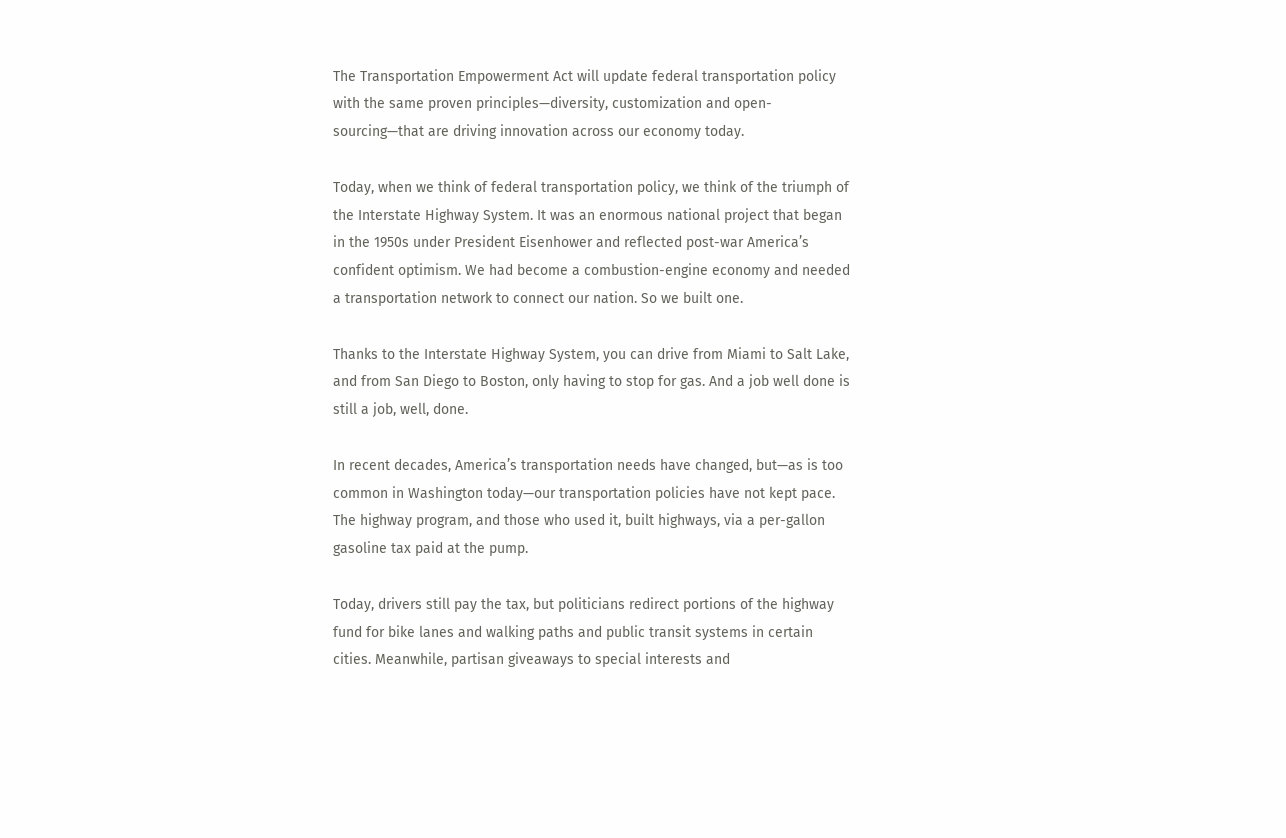The Transportation Empowerment Act will update federal transportation policy with the same proven principles—diversity, customization and open-sourcing—that are driving innovation across our economy today.

Today, when we think of federal transportation policy, we think of the triumph of the Interstate Highway System. It was an enormous national project that began in the 1950s under President Eisenhower and reflected post-war America’s confident optimism. We had become a combustion-engine economy and needed a transportation network to connect our nation. So we built one.

Thanks to the Interstate Highway System, you can drive from Miami to Salt Lake, and from San Diego to Boston, only having to stop for gas. And a job well done is still a job, well, done.

In recent decades, America’s transportation needs have changed, but—as is too common in Washington today—our transportation policies have not kept pace. The highway program, and those who used it, built highways, via a per-gallon gasoline tax paid at the pump.

Today, drivers still pay the tax, but politicians redirect portions of the highway fund for bike lanes and walking paths and public transit systems in certain cities. Meanwhile, partisan giveaways to special interests and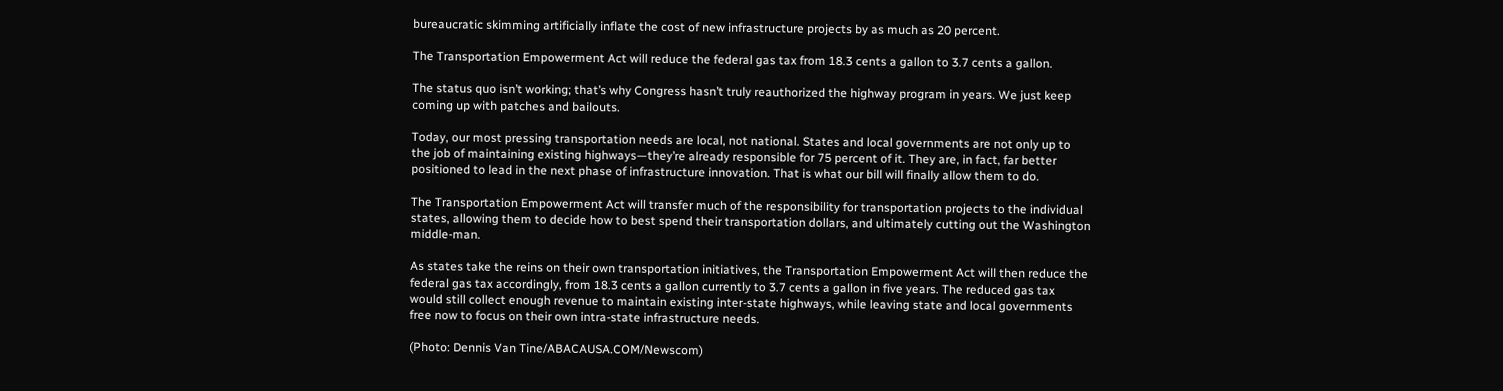bureaucratic skimming artificially inflate the cost of new infrastructure projects by as much as 20 percent.

The Transportation Empowerment Act will reduce the federal gas tax from 18.3 cents a gallon to 3.7 cents a gallon.

The status quo isn’t working; that’s why Congress hasn’t truly reauthorized the highway program in years. We just keep coming up with patches and bailouts.

Today, our most pressing transportation needs are local, not national. States and local governments are not only up to the job of maintaining existing highways—they’re already responsible for 75 percent of it. They are, in fact, far better positioned to lead in the next phase of infrastructure innovation. That is what our bill will finally allow them to do.

The Transportation Empowerment Act will transfer much of the responsibility for transportation projects to the individual states, allowing them to decide how to best spend their transportation dollars, and ultimately cutting out the Washington middle-man.

As states take the reins on their own transportation initiatives, the Transportation Empowerment Act will then reduce the federal gas tax accordingly, from 18.3 cents a gallon currently to 3.7 cents a gallon in five years. The reduced gas tax would still collect enough revenue to maintain existing inter-state highways, while leaving state and local governments free now to focus on their own intra-state infrastructure needs.

(Photo: Dennis Van Tine/ABACAUSA.COM/Newscom)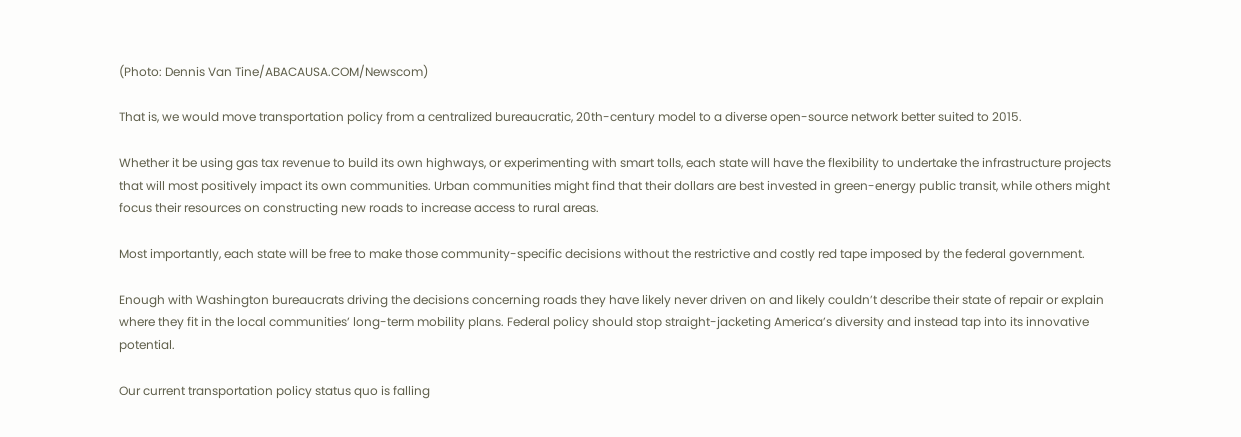(Photo: Dennis Van Tine/ABACAUSA.COM/Newscom)

That is, we would move transportation policy from a centralized bureaucratic, 20th-century model to a diverse open-source network better suited to 2015.

Whether it be using gas tax revenue to build its own highways, or experimenting with smart tolls, each state will have the flexibility to undertake the infrastructure projects that will most positively impact its own communities. Urban communities might find that their dollars are best invested in green-energy public transit, while others might focus their resources on constructing new roads to increase access to rural areas.

Most importantly, each state will be free to make those community-specific decisions without the restrictive and costly red tape imposed by the federal government.

Enough with Washington bureaucrats driving the decisions concerning roads they have likely never driven on and likely couldn’t describe their state of repair or explain where they fit in the local communities’ long-term mobility plans. Federal policy should stop straight-jacketing America’s diversity and instead tap into its innovative potential.

Our current transportation policy status quo is falling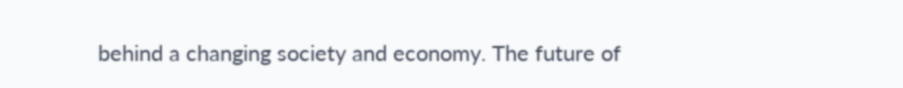behind a changing society and economy. The future of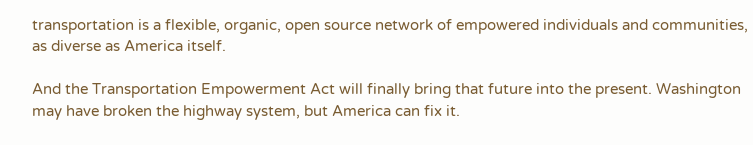transportation is a flexible, organic, open source network of empowered individuals and communities, as diverse as America itself.

And the Transportation Empowerment Act will finally bring that future into the present. Washington may have broken the highway system, but America can fix it.